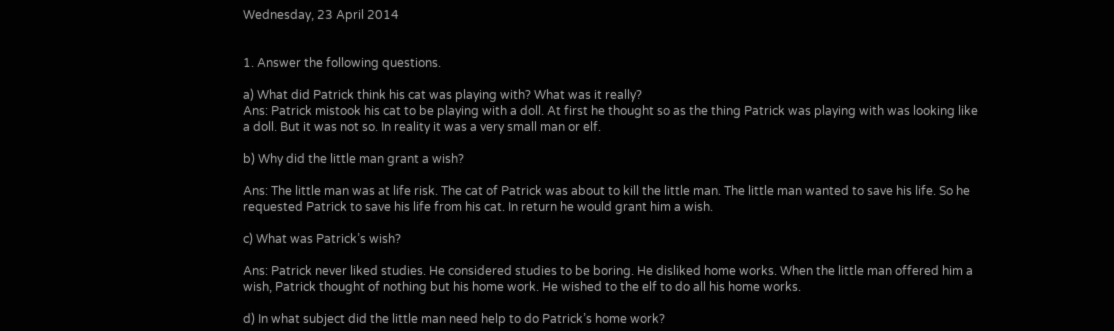Wednesday, 23 April 2014


1. Answer the following questions.

a) What did Patrick think his cat was playing with? What was it really?
Ans: Patrick mistook his cat to be playing with a doll. At first he thought so as the thing Patrick was playing with was looking like a doll. But it was not so. In reality it was a very small man or elf.

b) Why did the little man grant a wish?

Ans: The little man was at life risk. The cat of Patrick was about to kill the little man. The little man wanted to save his life. So he requested Patrick to save his life from his cat. In return he would grant him a wish.

c) What was Patrick’s wish?

Ans: Patrick never liked studies. He considered studies to be boring. He disliked home works. When the little man offered him a wish, Patrick thought of nothing but his home work. He wished to the elf to do all his home works.

d) In what subject did the little man need help to do Patrick’s home work?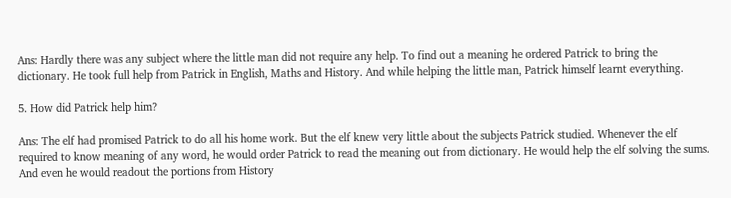Ans: Hardly there was any subject where the little man did not require any help. To find out a meaning he ordered Patrick to bring the dictionary. He took full help from Patrick in English, Maths and History. And while helping the little man, Patrick himself learnt everything.

5. How did Patrick help him?

Ans: The elf had promised Patrick to do all his home work. But the elf knew very little about the subjects Patrick studied. Whenever the elf required to know meaning of any word, he would order Patrick to read the meaning out from dictionary. He would help the elf solving the sums. And even he would readout the portions from History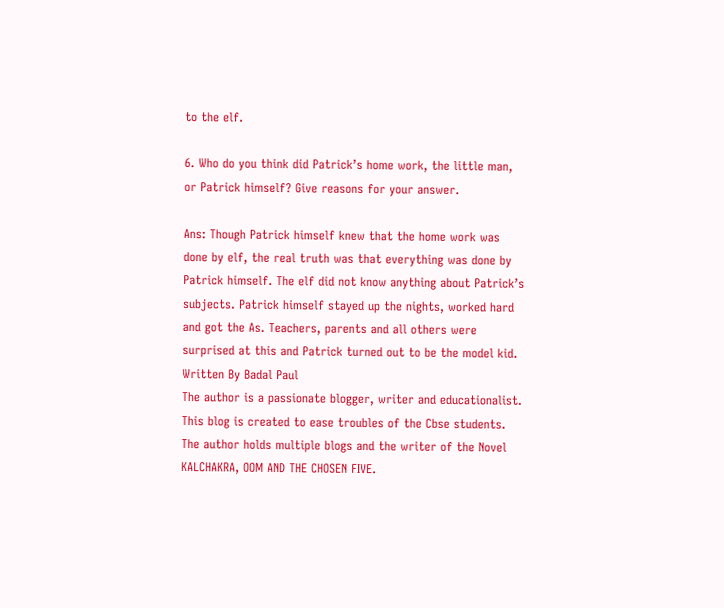to the elf.

6. Who do you think did Patrick’s home work, the little man, or Patrick himself? Give reasons for your answer.

Ans: Though Patrick himself knew that the home work was done by elf, the real truth was that everything was done by Patrick himself. The elf did not know anything about Patrick’s subjects. Patrick himself stayed up the nights, worked hard and got the As. Teachers, parents and all others were surprised at this and Patrick turned out to be the model kid.
Written By Badal Paul
The author is a passionate blogger, writer and educationalist. This blog is created to ease troubles of the Cbse students. The author holds multiple blogs and the writer of the Novel KALCHAKRA, OOM AND THE CHOSEN FIVE.